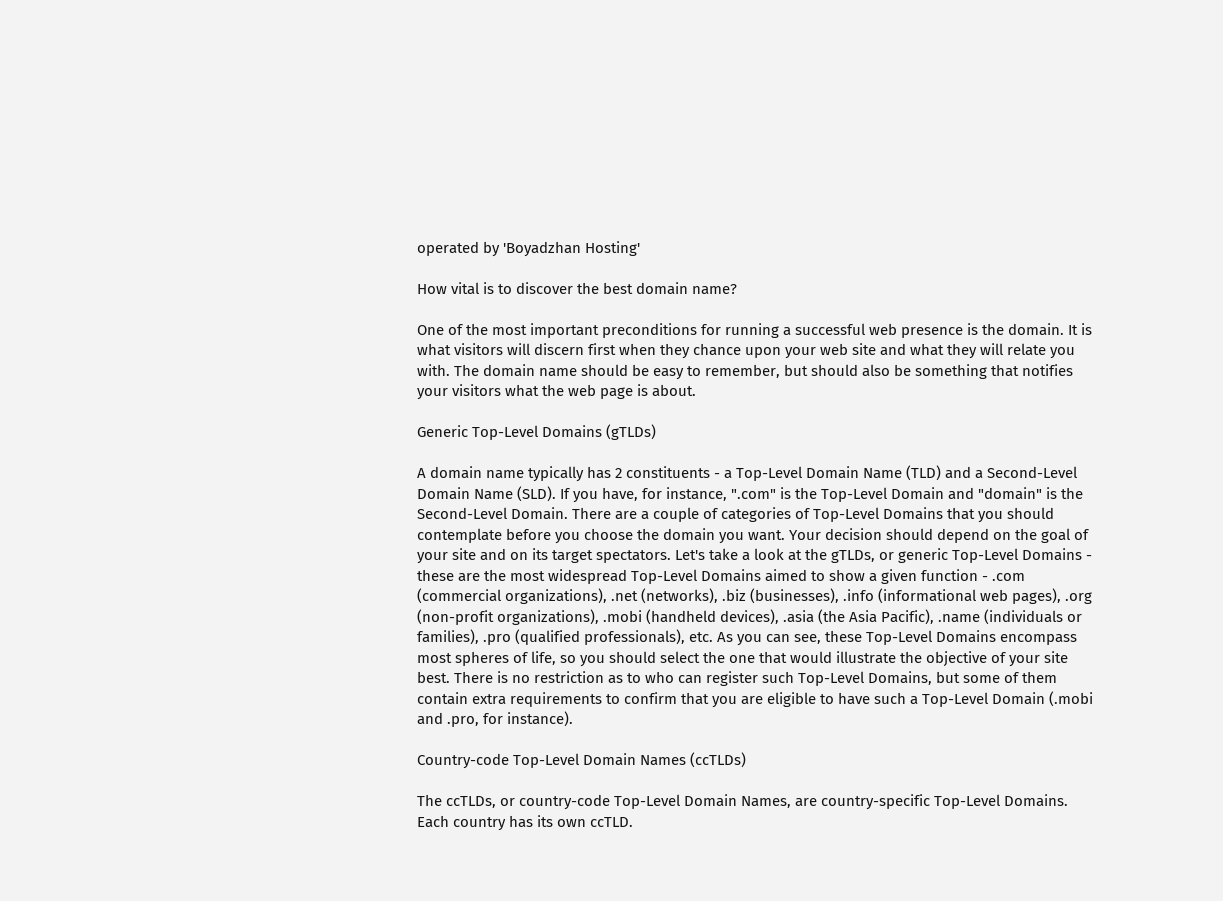operated by 'Boyadzhan Hosting'

How vital is to discover the best domain name?

One of the most important preconditions for running a successful web presence is the domain. It is what visitors will discern first when they chance upon your web site and what they will relate you with. The domain name should be easy to remember, but should also be something that notifies your visitors what the web page is about.

Generic Top-Level Domains (gTLDs)

A domain name typically has 2 constituents - a Top-Level Domain Name (TLD) and a Second-Level Domain Name (SLD). If you have, for instance, ".com" is the Top-Level Domain and "domain" is the Second-Level Domain. There are a couple of categories of Top-Level Domains that you should contemplate before you choose the domain you want. Your decision should depend on the goal of your site and on its target spectators. Let's take a look at the gTLDs, or generic Top-Level Domains - these are the most widespread Top-Level Domains aimed to show a given function - .com (commercial organizations), .net (networks), .biz (businesses), .info (informational web pages), .org (non-profit organizations), .mobi (handheld devices), .asia (the Asia Pacific), .name (individuals or families), .pro (qualified professionals), etc. As you can see, these Top-Level Domains encompass most spheres of life, so you should select the one that would illustrate the objective of your site best. There is no restriction as to who can register such Top-Level Domains, but some of them contain extra requirements to confirm that you are eligible to have such a Top-Level Domain (.mobi and .pro, for instance).

Country-code Top-Level Domain Names (ccTLDs)

The ccTLDs, or country-code Top-Level Domain Names, are country-specific Top-Level Domains. Each country has its own ccTLD.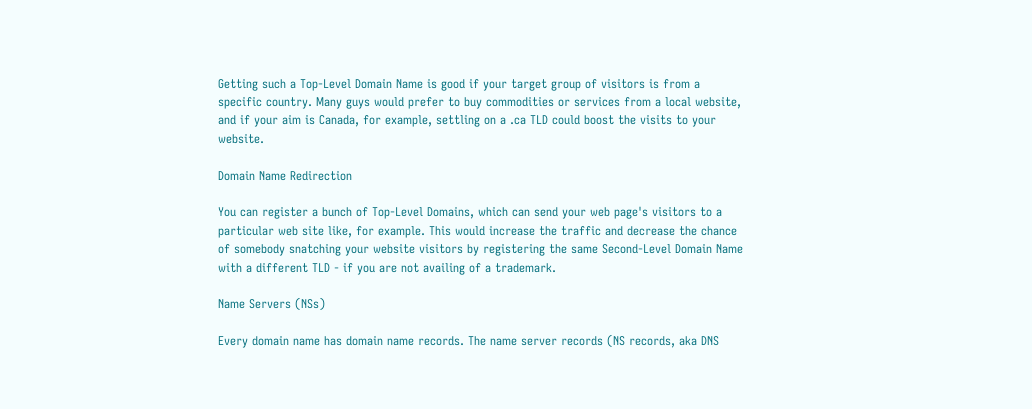Getting such a Top-Level Domain Name is good if your target group of visitors is from a specific country. Many guys would prefer to buy commodities or services from a local website, and if your aim is Canada, for example, settling on a .ca TLD could boost the visits to your website.

Domain Name Redirection

You can register a bunch of Top-Level Domains, which can send your web page's visitors to a particular web site like, for example. This would increase the traffic and decrease the chance of somebody snatching your website visitors by registering the same Second-Level Domain Name with a different TLD - if you are not availing of a trademark.

Name Servers (NSs)

Every domain name has domain name records. The name server records (NS records, aka DNS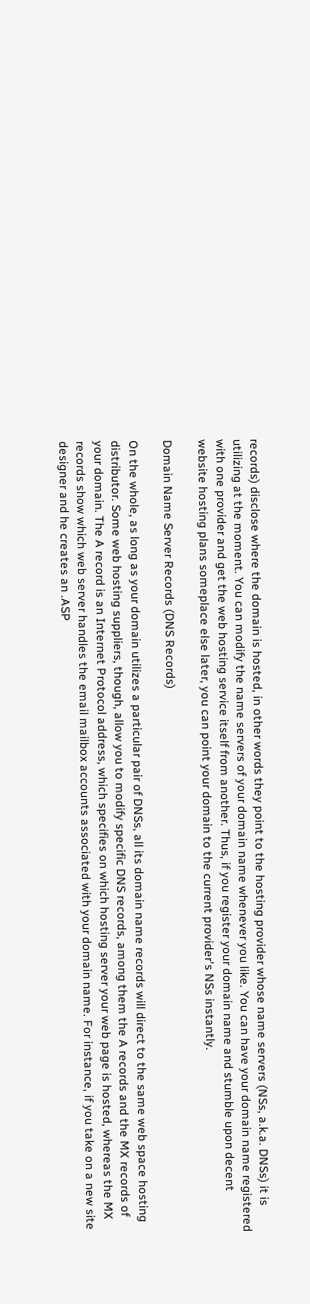records) disclose where the domain is hosted, in other words they point to the hosting provider whose name servers (NSs, a.k.a. DNSs) it is utilizing at the moment. You can modify the name servers of your domain name whenever you like. You can have your domain name registered with one provider and get the web hosting service itself from another. Thus, if you register your domain name and stumble upon decent website hosting plans someplace else later, you can point your domain to the current provider's NSs instantly.

Domain Name Server Records (DNS Records)

On the whole, as long as your domain utilizes a particular pair of DNSs, all its domain name records will direct to the same web space hosting distributor. Some web hosting suppliers, though, allow you to modify specific DNS records, among them the A records and the MX records of your domain. The A record is an Internet Protocol address, which specifies on which hosting server your web page is hosted, whereas the MX records show which web server handles the email mailbox accounts associated with your domain name. For instance, if you take on a new site designer and he creates an .ASP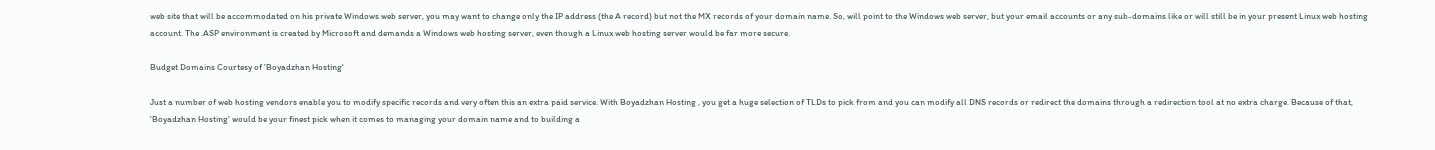web site that will be accommodated on his private Windows web server, you may want to change only the IP address (the A record) but not the MX records of your domain name. So, will point to the Windows web server, but your email accounts or any sub-domains like or will still be in your present Linux web hosting account. The .ASP environment is created by Microsoft and demands a Windows web hosting server, even though a Linux web hosting server would be far more secure.

Budget Domains Courtesy of 'Boyadzhan Hosting'

Just a number of web hosting vendors enable you to modify specific records and very often this an extra paid service. With Boyadzhan Hosting , you get a huge selection of TLDs to pick from and you can modify all DNS records or redirect the domains through a redirection tool at no extra charge. Because of that, 'Boyadzhan Hosting' would be your finest pick when it comes to managing your domain name and to building a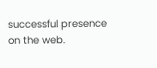successful presence on the web.